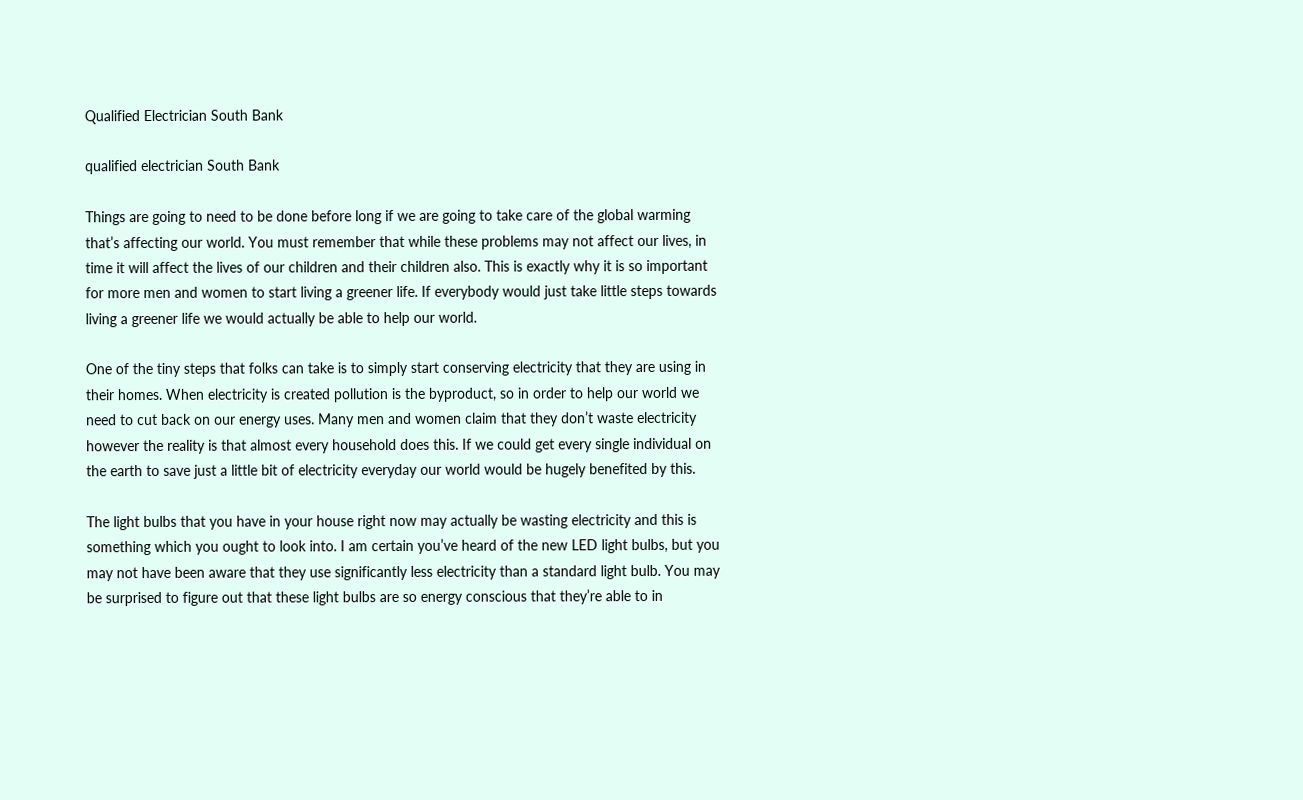Qualified Electrician South Bank

qualified electrician South Bank

Things are going to need to be done before long if we are going to take care of the global warming that’s affecting our world. You must remember that while these problems may not affect our lives, in time it will affect the lives of our children and their children also. This is exactly why it is so important for more men and women to start living a greener life. If everybody would just take little steps towards living a greener life we would actually be able to help our world.

One of the tiny steps that folks can take is to simply start conserving electricity that they are using in their homes. When electricity is created pollution is the byproduct, so in order to help our world we need to cut back on our energy uses. Many men and women claim that they don’t waste electricity however the reality is that almost every household does this. If we could get every single individual on the earth to save just a little bit of electricity everyday our world would be hugely benefited by this.

The light bulbs that you have in your house right now may actually be wasting electricity and this is something which you ought to look into. I am certain you’ve heard of the new LED light bulbs, but you may not have been aware that they use significantly less electricity than a standard light bulb. You may be surprised to figure out that these light bulbs are so energy conscious that they’re able to in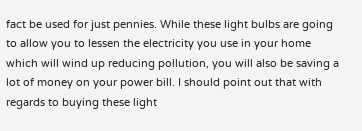fact be used for just pennies. While these light bulbs are going to allow you to lessen the electricity you use in your home which will wind up reducing pollution, you will also be saving a lot of money on your power bill. I should point out that with regards to buying these light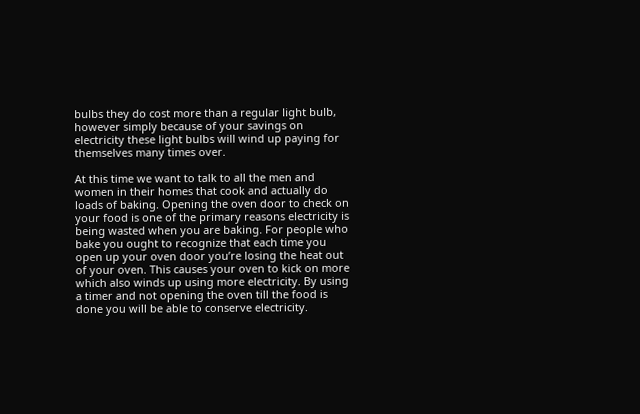bulbs they do cost more than a regular light bulb, however simply because of your savings on electricity these light bulbs will wind up paying for themselves many times over.

At this time we want to talk to all the men and women in their homes that cook and actually do loads of baking. Opening the oven door to check on your food is one of the primary reasons electricity is being wasted when you are baking. For people who bake you ought to recognize that each time you open up your oven door you’re losing the heat out of your oven. This causes your oven to kick on more which also winds up using more electricity. By using a timer and not opening the oven till the food is done you will be able to conserve electricity.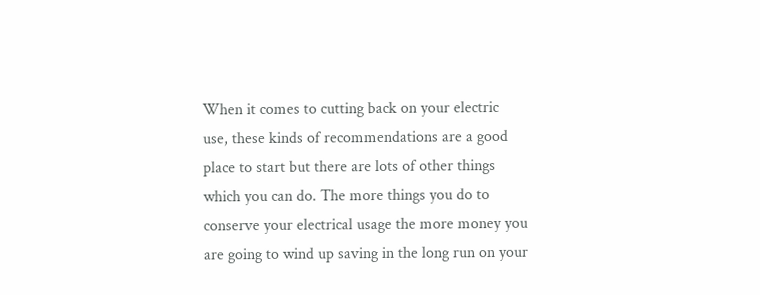When it comes to cutting back on your electric use, these kinds of recommendations are a good place to start but there are lots of other things which you can do. The more things you do to conserve your electrical usage the more money you are going to wind up saving in the long run on your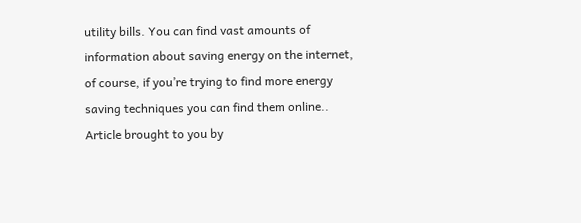utility bills. You can find vast amounts of information about saving energy on the internet, of course, if you’re trying to find more energy saving techniques you can find them online.. Article brought to you by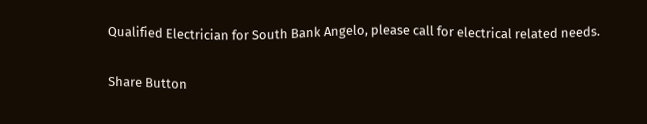Qualified Electrician for South Bank Angelo, please call for electrical related needs.

Share Button